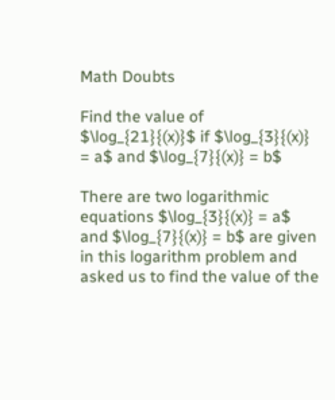Math Doubts

Find the value of $\log_{21}{(x)}$ if $\log_{3}{(x)} = a$ and $\log_{7}{(x)} = b$

There are two logarithmic equations $\log_{3}{(x)} = a$ and $\log_{7}{(x)} = b$ are given in this logarithm problem and asked us to find the value of the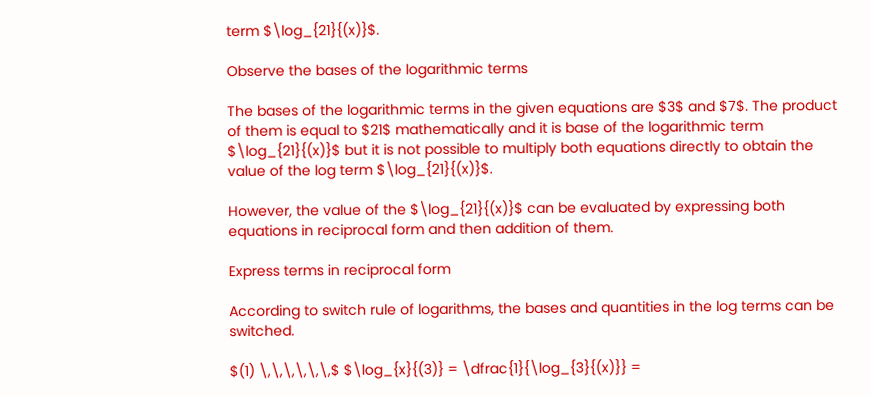term $\log_{21}{(x)}$.

Observe the bases of the logarithmic terms

The bases of the logarithmic terms in the given equations are $3$ and $7$. The product of them is equal to $21$ mathematically and it is base of the logarithmic term $\log_{21}{(x)}$ but it is not possible to multiply both equations directly to obtain the value of the log term $\log_{21}{(x)}$.

However, the value of the $\log_{21}{(x)}$ can be evaluated by expressing both equations in reciprocal form and then addition of them.

Express terms in reciprocal form

According to switch rule of logarithms, the bases and quantities in the log terms can be switched.

$(1) \,\,\,\,\,\,$ $\log_{x}{(3)} = \dfrac{1}{\log_{3}{(x)}} =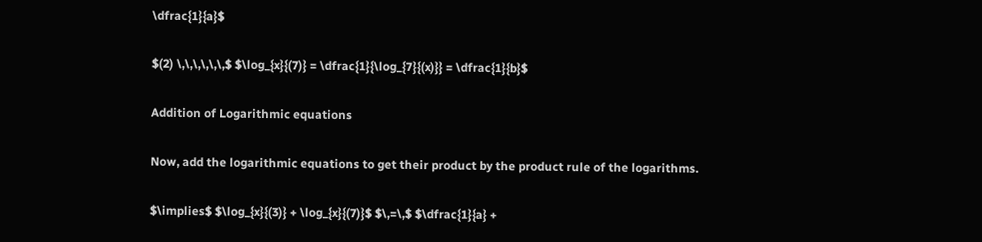\dfrac{1}{a}$

$(2) \,\,\,\,\,\,$ $\log_{x}{(7)} = \dfrac{1}{\log_{7}{(x)}} = \dfrac{1}{b}$

Addition of Logarithmic equations

Now, add the logarithmic equations to get their product by the product rule of the logarithms.

$\implies$ $\log_{x}{(3)} + \log_{x}{(7)}$ $\,=\,$ $\dfrac{1}{a} +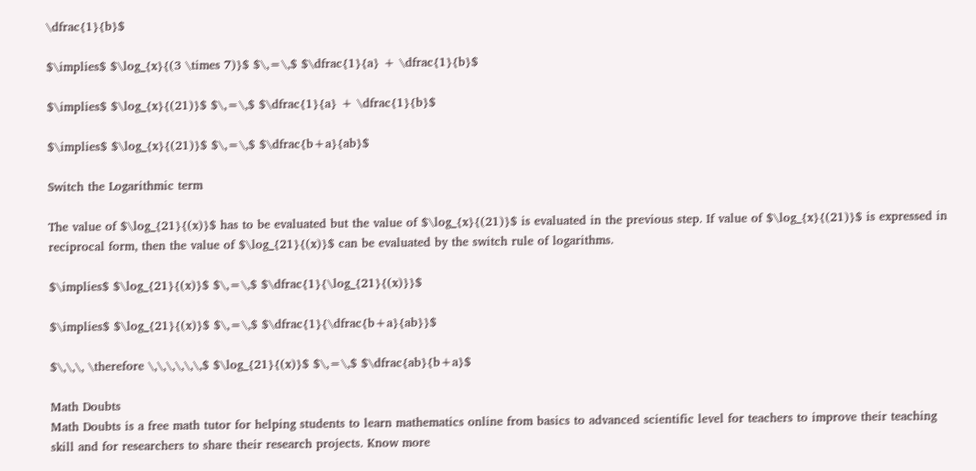\dfrac{1}{b}$

$\implies$ $\log_{x}{(3 \times 7)}$ $\,=\,$ $\dfrac{1}{a} + \dfrac{1}{b}$

$\implies$ $\log_{x}{(21)}$ $\,=\,$ $\dfrac{1}{a} + \dfrac{1}{b}$

$\implies$ $\log_{x}{(21)}$ $\,=\,$ $\dfrac{b+a}{ab}$

Switch the Logarithmic term

The value of $\log_{21}{(x)}$ has to be evaluated but the value of $\log_{x}{(21)}$ is evaluated in the previous step. If value of $\log_{x}{(21)}$ is expressed in reciprocal form, then the value of $\log_{21}{(x)}$ can be evaluated by the switch rule of logarithms.

$\implies$ $\log_{21}{(x)}$ $\,=\,$ $\dfrac{1}{\log_{21}{(x)}}$

$\implies$ $\log_{21}{(x)}$ $\,=\,$ $\dfrac{1}{\dfrac{b+a}{ab}}$

$\,\,\, \therefore \,\,\,\,\,\,$ $\log_{21}{(x)}$ $\,=\,$ $\dfrac{ab}{b+a}$

Math Doubts
Math Doubts is a free math tutor for helping students to learn mathematics online from basics to advanced scientific level for teachers to improve their teaching skill and for researchers to share their research projects. Know more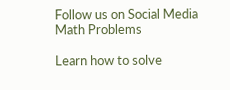Follow us on Social Media
Math Problems

Learn how to solve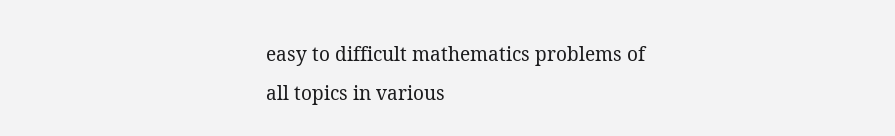easy to difficult mathematics problems of all topics in various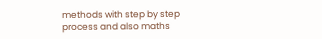methods with step by step process and also maths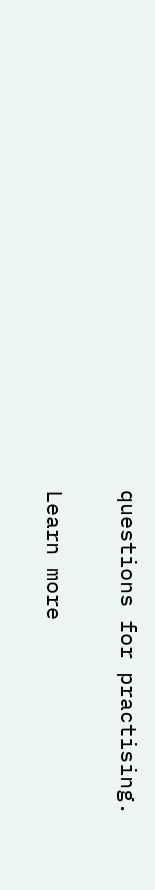questions for practising.

Learn more